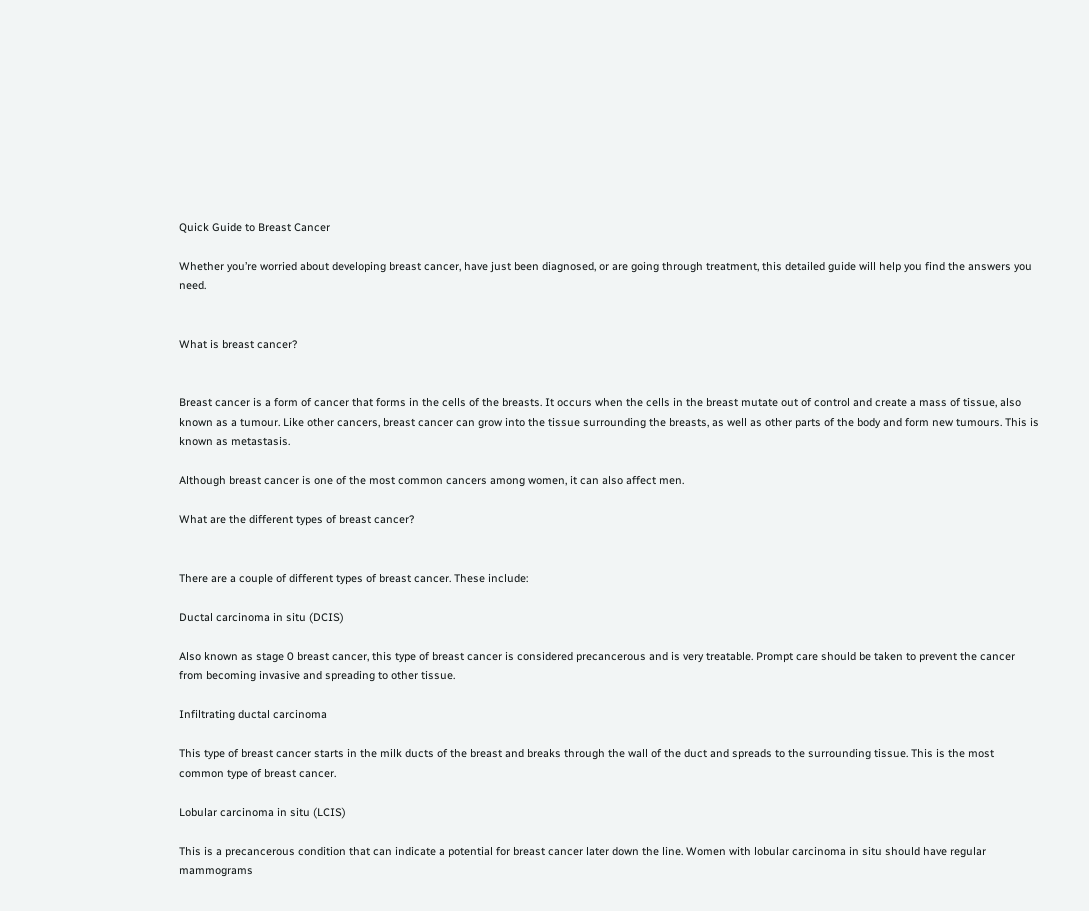Quick Guide to Breast Cancer

Whether you’re worried about developing breast cancer, have just been diagnosed, or are going through treatment, this detailed guide will help you find the answers you need.


What is breast cancer?


Breast cancer is a form of cancer that forms in the cells of the breasts. It occurs when the cells in the breast mutate out of control and create a mass of tissue, also known as a tumour. Like other cancers, breast cancer can grow into the tissue surrounding the breasts, as well as other parts of the body and form new tumours. This is known as metastasis.

Although breast cancer is one of the most common cancers among women, it can also affect men.

What are the different types of breast cancer?


There are a couple of different types of breast cancer. These include:

Ductal carcinoma in situ (DCIS)

Also known as stage 0 breast cancer, this type of breast cancer is considered precancerous and is very treatable. Prompt care should be taken to prevent the cancer from becoming invasive and spreading to other tissue.

Infiltrating ductal carcinoma

This type of breast cancer starts in the milk ducts of the breast and breaks through the wall of the duct and spreads to the surrounding tissue. This is the most common type of breast cancer.

Lobular carcinoma in situ (LCIS)

This is a precancerous condition that can indicate a potential for breast cancer later down the line. Women with lobular carcinoma in situ should have regular mammograms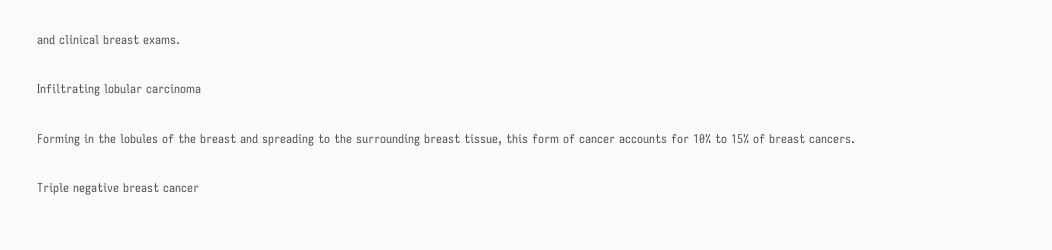and clinical breast exams.

Infiltrating lobular carcinoma

Forming in the lobules of the breast and spreading to the surrounding breast tissue, this form of cancer accounts for 10% to 15% of breast cancers.

Triple negative breast cancer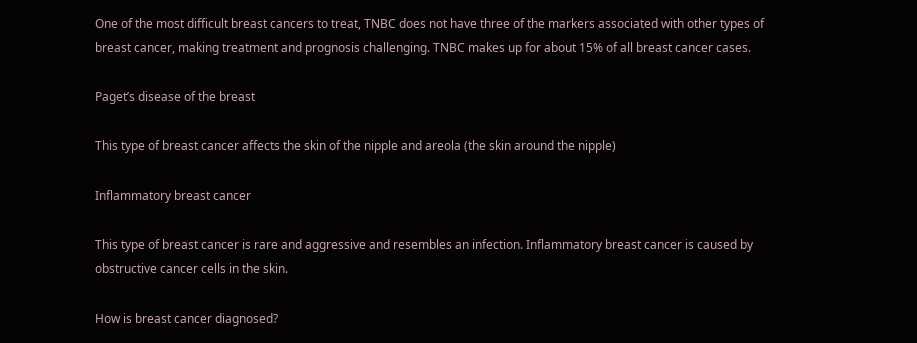One of the most difficult breast cancers to treat, TNBC does not have three of the markers associated with other types of breast cancer, making treatment and prognosis challenging. TNBC makes up for about 15% of all breast cancer cases.

Paget’s disease of the breast

This type of breast cancer affects the skin of the nipple and areola (the skin around the nipple)

Inflammatory breast cancer

This type of breast cancer is rare and aggressive and resembles an infection. Inflammatory breast cancer is caused by obstructive cancer cells in the skin.

How is breast cancer diagnosed?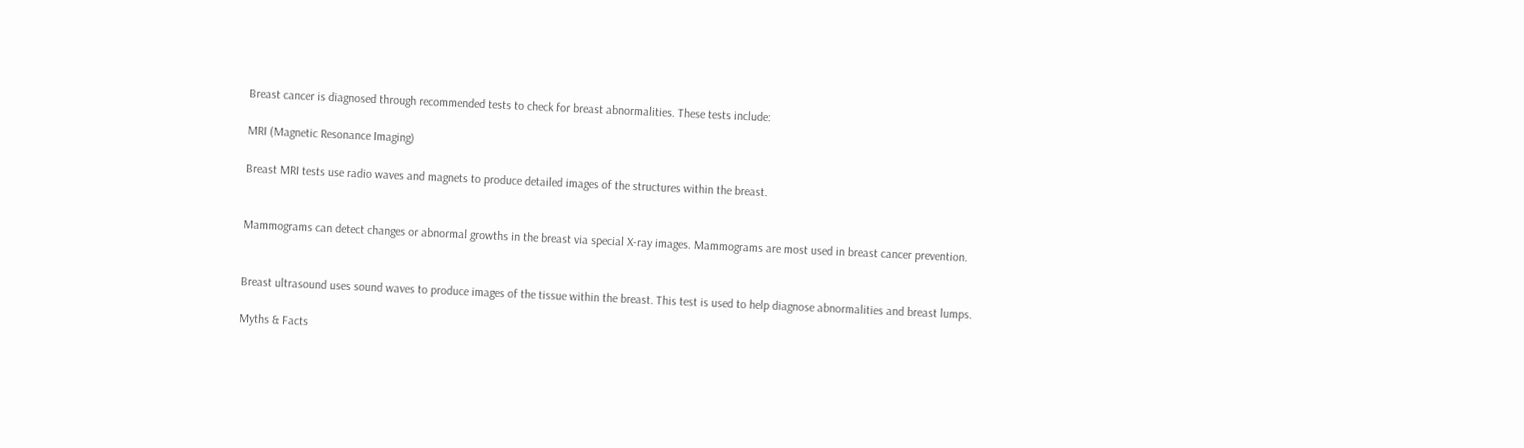Breast cancer is diagnosed through recommended tests to check for breast abnormalities. These tests include:

MRI (Magnetic Resonance Imaging)

Breast MRI tests use radio waves and magnets to produce detailed images of the structures within the breast.


Mammograms can detect changes or abnormal growths in the breast via special X-ray images. Mammograms are most used in breast cancer prevention.


Breast ultrasound uses sound waves to produce images of the tissue within the breast. This test is used to help diagnose abnormalities and breast lumps.

Myths & Facts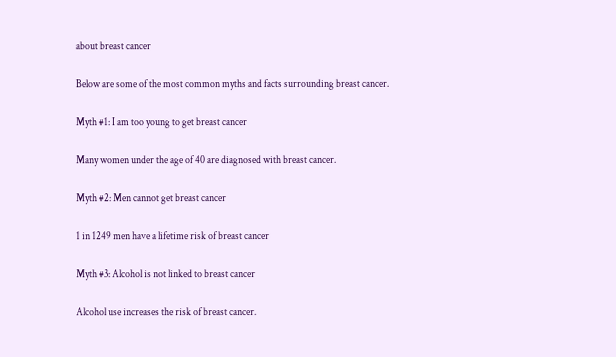about breast cancer

Below are some of the most common myths and facts surrounding breast cancer.

Myth #1: I am too young to get breast cancer

Many women under the age of 40 are diagnosed with breast cancer.

Myth #2: Men cannot get breast cancer

1 in 1249 men have a lifetime risk of breast cancer

Myth #3: Alcohol is not linked to breast cancer

Alcohol use increases the risk of breast cancer.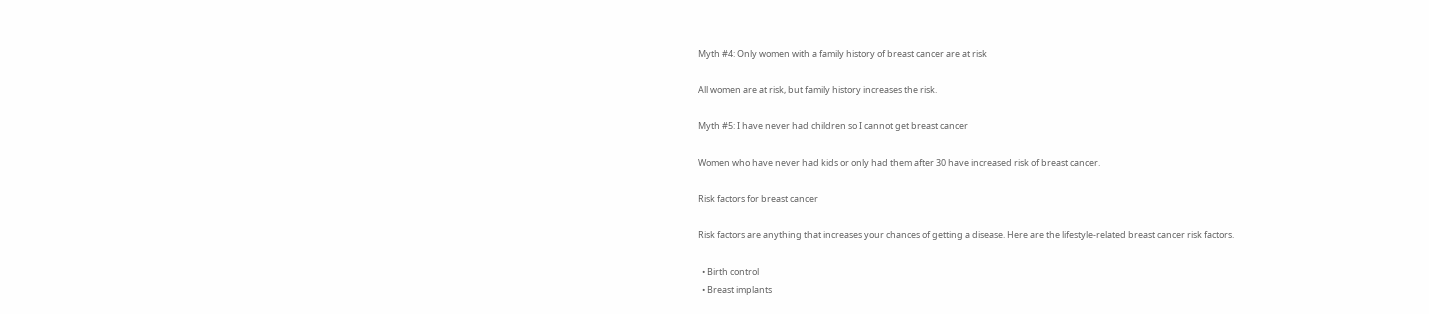Myth #4: Only women with a family history of breast cancer are at risk

All women are at risk, but family history increases the risk.

Myth #5: I have never had children so I cannot get breast cancer

Women who have never had kids or only had them after 30 have increased risk of breast cancer.

Risk factors for breast cancer

Risk factors are anything that increases your chances of getting a disease. Here are the lifestyle-related breast cancer risk factors.

  • Birth control
  • Breast implants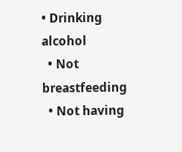• Drinking alcohol
  • Not breastfeeding
  • Not having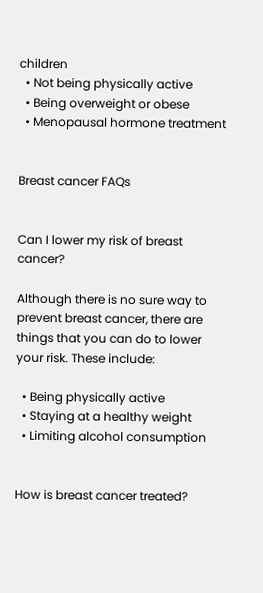children
  • Not being physically active
  • Being overweight or obese
  • Menopausal hormone treatment


Breast cancer FAQs


Can I lower my risk of breast cancer?

Although there is no sure way to prevent breast cancer, there are things that you can do to lower your risk. These include:

  • Being physically active
  • Staying at a healthy weight
  • Limiting alcohol consumption


How is breast cancer treated?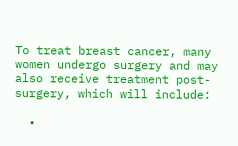To treat breast cancer, many women undergo surgery and may also receive treatment post-surgery, which will include:

  •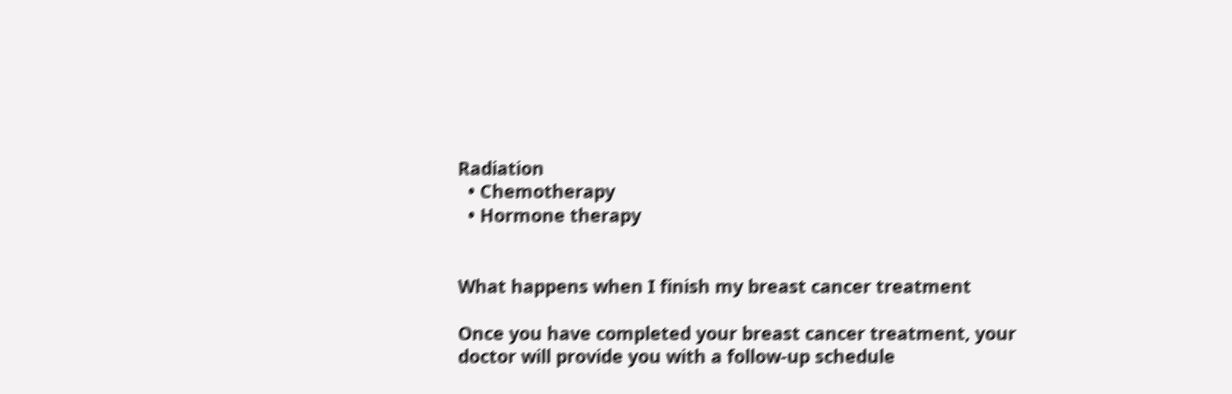Radiation
  • Chemotherapy
  • Hormone therapy


What happens when I finish my breast cancer treatment

Once you have completed your breast cancer treatment, your doctor will provide you with a follow-up schedule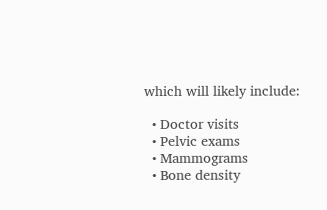which will likely include:

  • Doctor visits
  • Pelvic exams
  • Mammograms
  • Bone density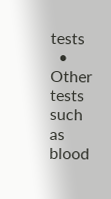tests
  • Other tests such as blood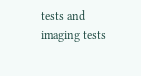tests and imaging tests